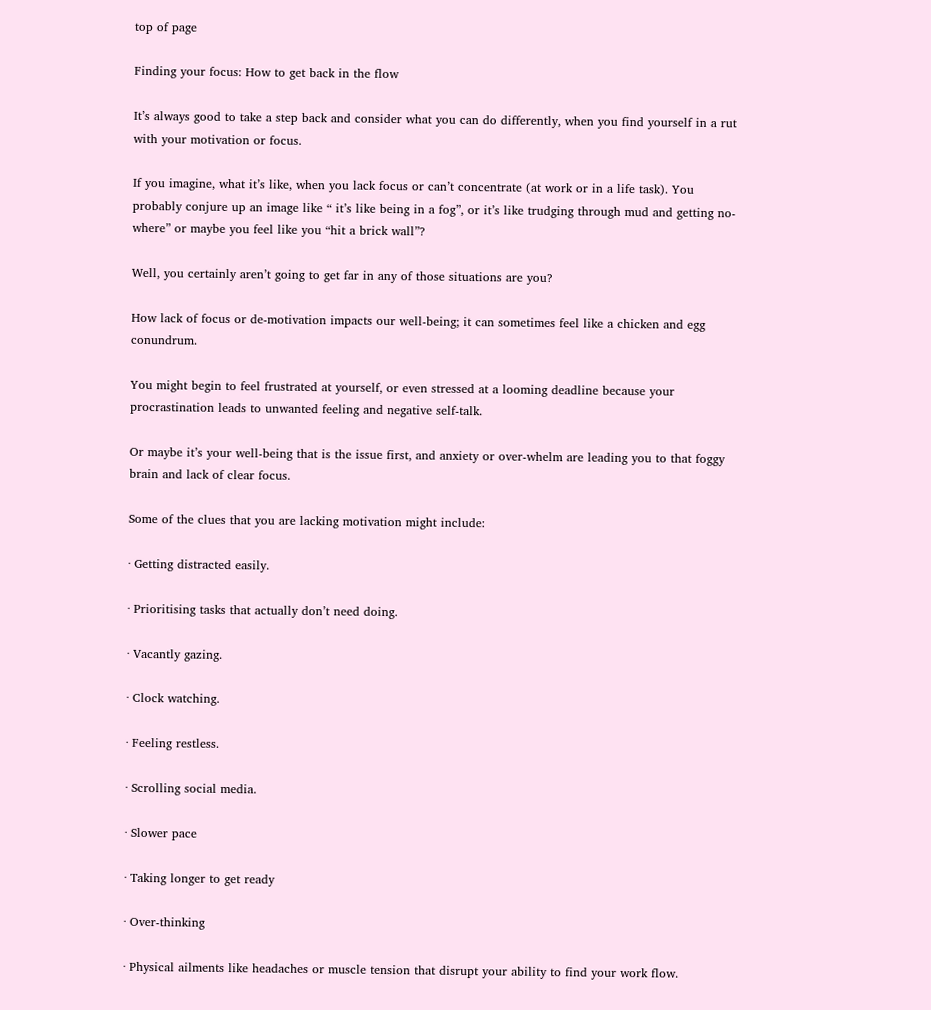top of page

Finding your focus: How to get back in the flow

It’s always good to take a step back and consider what you can do differently, when you find yourself in a rut with your motivation or focus.

If you imagine, what it’s like, when you lack focus or can’t concentrate (at work or in a life task). You probably conjure up an image like “ it’s like being in a fog”, or it’s like trudging through mud and getting no-where” or maybe you feel like you “hit a brick wall”?

Well, you certainly aren’t going to get far in any of those situations are you?

How lack of focus or de-motivation impacts our well-being; it can sometimes feel like a chicken and egg conundrum.

You might begin to feel frustrated at yourself, or even stressed at a looming deadline because your procrastination leads to unwanted feeling and negative self-talk.

Or maybe it’s your well-being that is the issue first, and anxiety or over-whelm are leading you to that foggy brain and lack of clear focus.

Some of the clues that you are lacking motivation might include:

· Getting distracted easily.

· Prioritising tasks that actually don’t need doing.

· Vacantly gazing.

· Clock watching.

· Feeling restless.

· Scrolling social media.

· Slower pace

· Taking longer to get ready

· Over-thinking

· Physical ailments like headaches or muscle tension that disrupt your ability to find your work flow.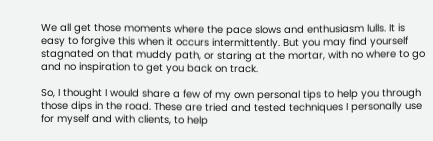We all get those moments where the pace slows and enthusiasm lulls. It is easy to forgive this when it occurs intermittently. But you may find yourself stagnated on that muddy path, or staring at the mortar, with no where to go and no inspiration to get you back on track.

So, I thought I would share a few of my own personal tips to help you through those dips in the road. These are tried and tested techniques I personally use for myself and with clients, to help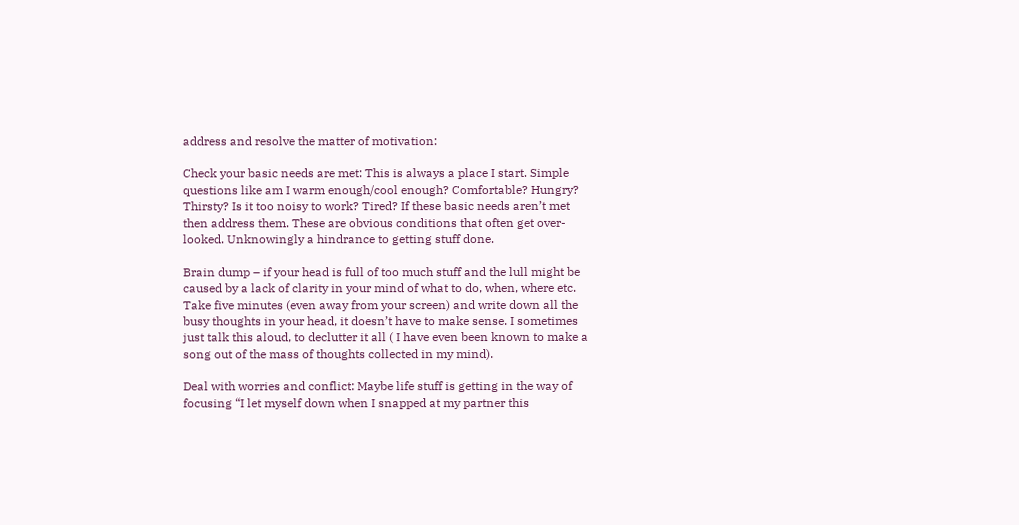address and resolve the matter of motivation:

Check your basic needs are met: This is always a place I start. Simple questions like am I warm enough/cool enough? Comfortable? Hungry? Thirsty? Is it too noisy to work? Tired? If these basic needs aren’t met then address them. These are obvious conditions that often get over-looked. Unknowingly a hindrance to getting stuff done.

Brain dump – if your head is full of too much stuff and the lull might be caused by a lack of clarity in your mind of what to do, when, where etc. Take five minutes (even away from your screen) and write down all the busy thoughts in your head, it doesn’t have to make sense. I sometimes just talk this aloud, to declutter it all ( I have even been known to make a song out of the mass of thoughts collected in my mind).

Deal with worries and conflict: Maybe life stuff is getting in the way of focusing “I let myself down when I snapped at my partner this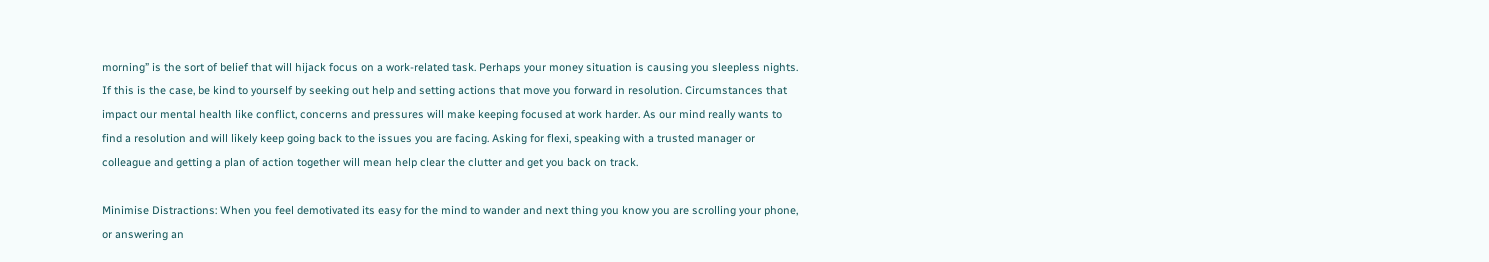morning” is the sort of belief that will hijack focus on a work-related task. Perhaps your money situation is causing you sleepless nights. If this is the case, be kind to yourself by seeking out help and setting actions that move you forward in resolution. Circumstances that impact our mental health like conflict, concerns and pressures will make keeping focused at work harder. As our mind really wants to find a resolution and will likely keep going back to the issues you are facing. Asking for flexi, speaking with a trusted manager or colleague and getting a plan of action together will mean help clear the clutter and get you back on track.

Minimise Distractions: When you feel demotivated its easy for the mind to wander and next thing you know you are scrolling your phone, or answering an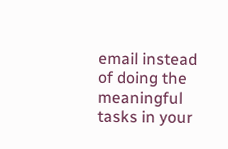email instead of doing the meaningful tasks in your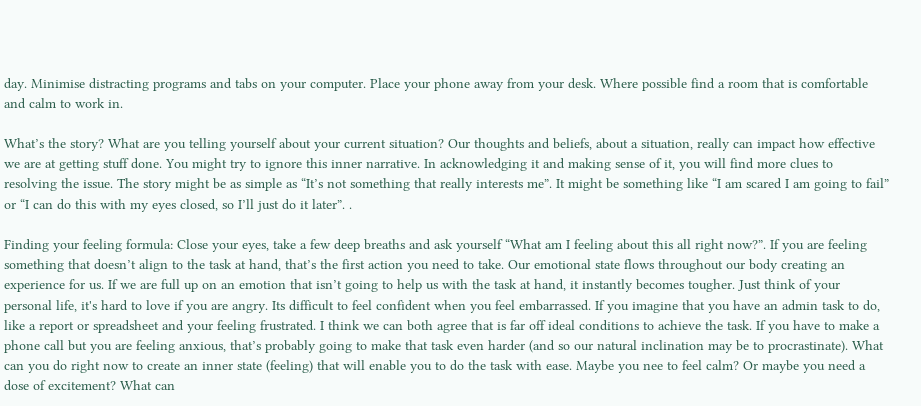day. Minimise distracting programs and tabs on your computer. Place your phone away from your desk. Where possible find a room that is comfortable and calm to work in.

What’s the story? What are you telling yourself about your current situation? Our thoughts and beliefs, about a situation, really can impact how effective we are at getting stuff done. You might try to ignore this inner narrative. In acknowledging it and making sense of it, you will find more clues to resolving the issue. The story might be as simple as “It’s not something that really interests me”. It might be something like “I am scared I am going to fail” or “I can do this with my eyes closed, so I’ll just do it later”. .

Finding your feeling formula: Close your eyes, take a few deep breaths and ask yourself “What am I feeling about this all right now?”. If you are feeling something that doesn’t align to the task at hand, that’s the first action you need to take. Our emotional state flows throughout our body creating an experience for us. If we are full up on an emotion that isn’t going to help us with the task at hand, it instantly becomes tougher. Just think of your personal life, it's hard to love if you are angry. Its difficult to feel confident when you feel embarrassed. If you imagine that you have an admin task to do, like a report or spreadsheet and your feeling frustrated. I think we can both agree that is far off ideal conditions to achieve the task. If you have to make a phone call but you are feeling anxious, that’s probably going to make that task even harder (and so our natural inclination may be to procrastinate). What can you do right now to create an inner state (feeling) that will enable you to do the task with ease. Maybe you nee to feel calm? Or maybe you need a dose of excitement? What can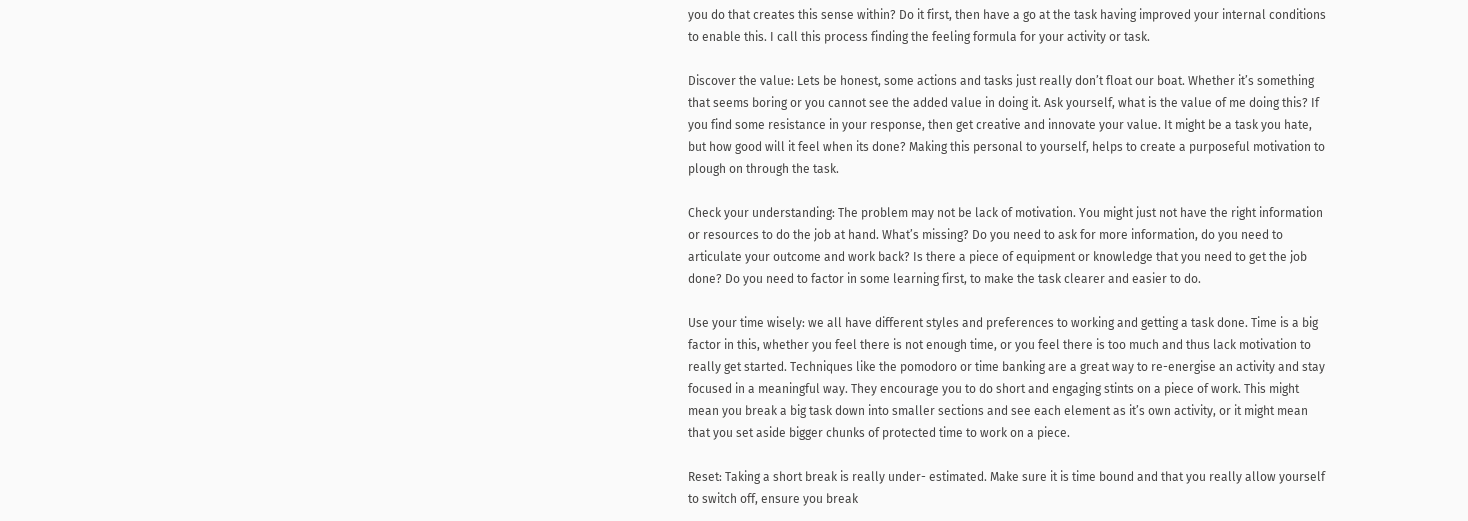you do that creates this sense within? Do it first, then have a go at the task having improved your internal conditions to enable this. I call this process finding the feeling formula for your activity or task.

Discover the value: Lets be honest, some actions and tasks just really don’t float our boat. Whether it’s something that seems boring or you cannot see the added value in doing it. Ask yourself, what is the value of me doing this? If you find some resistance in your response, then get creative and innovate your value. It might be a task you hate, but how good will it feel when its done? Making this personal to yourself, helps to create a purposeful motivation to plough on through the task.

Check your understanding: The problem may not be lack of motivation. You might just not have the right information or resources to do the job at hand. What’s missing? Do you need to ask for more information, do you need to articulate your outcome and work back? Is there a piece of equipment or knowledge that you need to get the job done? Do you need to factor in some learning first, to make the task clearer and easier to do.

Use your time wisely: we all have different styles and preferences to working and getting a task done. Time is a big factor in this, whether you feel there is not enough time, or you feel there is too much and thus lack motivation to really get started. Techniques like the pomodoro or time banking are a great way to re-energise an activity and stay focused in a meaningful way. They encourage you to do short and engaging stints on a piece of work. This might mean you break a big task down into smaller sections and see each element as it’s own activity, or it might mean that you set aside bigger chunks of protected time to work on a piece.

Reset: Taking a short break is really under- estimated. Make sure it is time bound and that you really allow yourself to switch off, ensure you break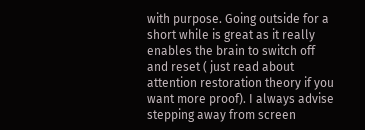with purpose. Going outside for a short while is great as it really enables the brain to switch off and reset ( just read about attention restoration theory if you want more proof). I always advise stepping away from screen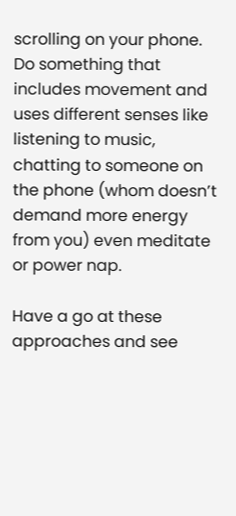scrolling on your phone. Do something that includes movement and uses different senses like listening to music, chatting to someone on the phone (whom doesn’t demand more energy from you) even meditate or power nap.

Have a go at these approaches and see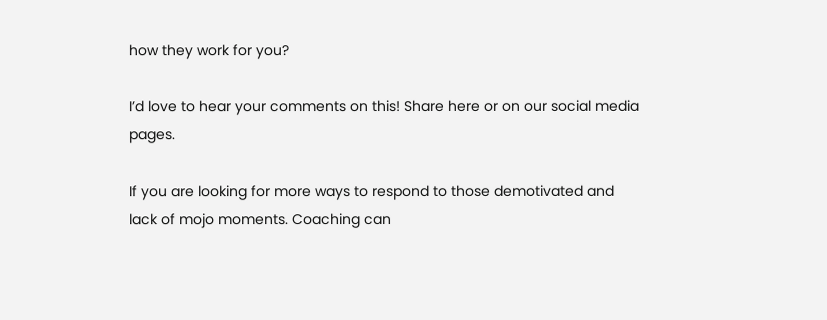how they work for you?

I’d love to hear your comments on this! Share here or on our social media pages.

If you are looking for more ways to respond to those demotivated and lack of mojo moments. Coaching can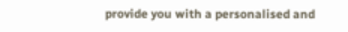provide you with a personalised and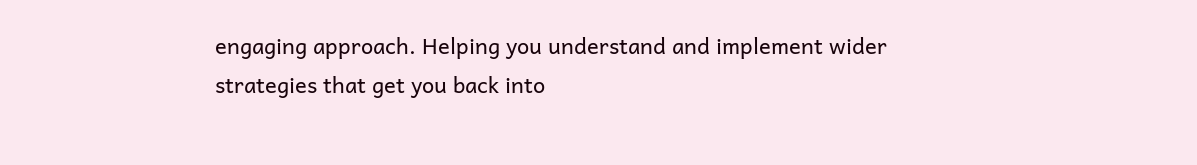engaging approach. Helping you understand and implement wider strategies that get you back into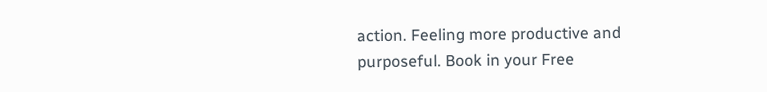action. Feeling more productive and purposeful. Book in your Free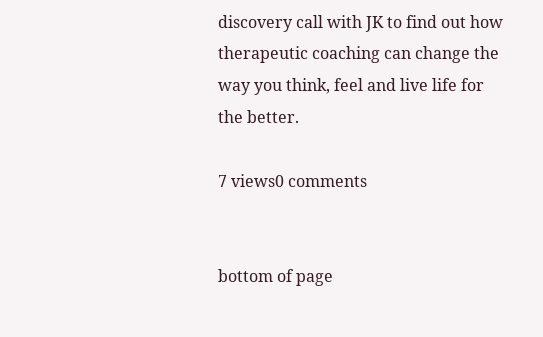discovery call with JK to find out how therapeutic coaching can change the way you think, feel and live life for the better.

7 views0 comments


bottom of page